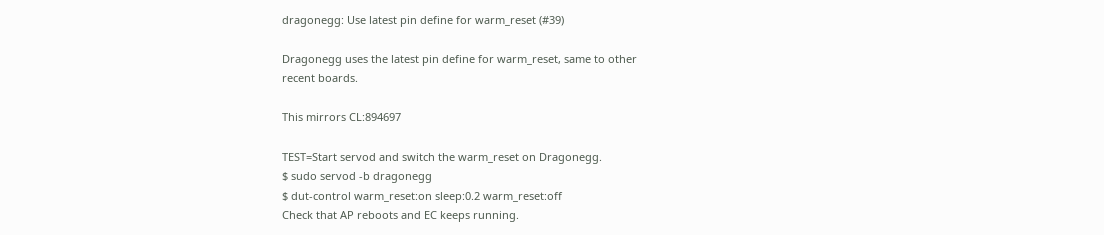dragonegg: Use latest pin define for warm_reset (#39)

Dragonegg uses the latest pin define for warm_reset, same to other
recent boards.

This mirrors CL:894697

TEST=Start servod and switch the warm_reset on Dragonegg.
$ sudo servod -b dragonegg
$ dut-control warm_reset:on sleep:0.2 warm_reset:off
Check that AP reboots and EC keeps running.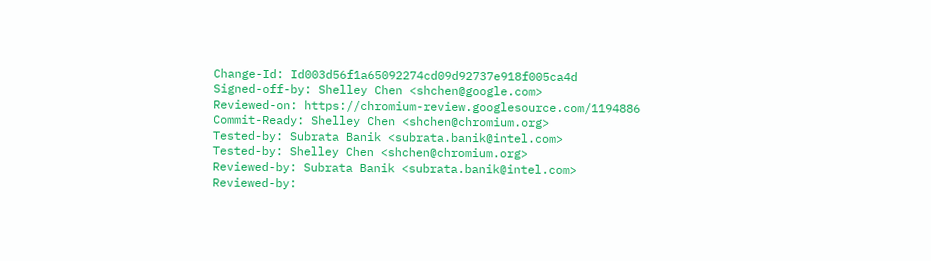Change-Id: Id003d56f1a65092274cd09d92737e918f005ca4d
Signed-off-by: Shelley Chen <shchen@google.com>
Reviewed-on: https://chromium-review.googlesource.com/1194886
Commit-Ready: Shelley Chen <shchen@chromium.org>
Tested-by: Subrata Banik <subrata.banik@intel.com>
Tested-by: Shelley Chen <shchen@chromium.org>
Reviewed-by: Subrata Banik <subrata.banik@intel.com>
Reviewed-by: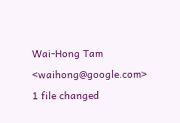Wai-Hong Tam <waihong@google.com>
1 file changed